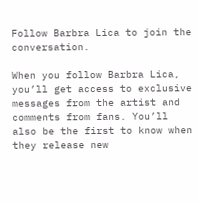Follow Barbra Lica to join the conversation.

When you follow Barbra Lica, you’ll get access to exclusive messages from the artist and comments from fans. You’ll also be the first to know when they release new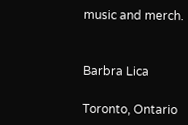music and merch.


Barbra Lica

Toronto, Ontario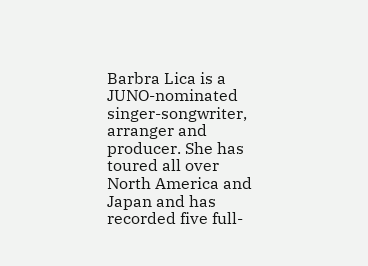Barbra Lica is a JUNO-nominated singer-songwriter, arranger and producer. She has toured all over North America and Japan and has recorded five full-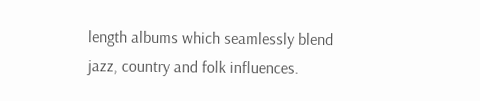length albums which seamlessly blend jazz, country and folk influences.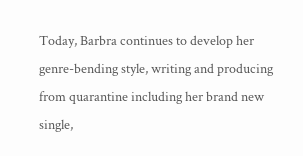Today, Barbra continues to develop her genre-bending style, writing and producing from quarantine including her brand new single,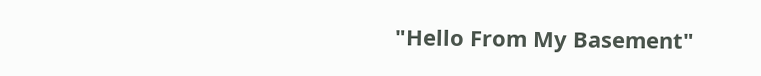"Hello From My Basement"